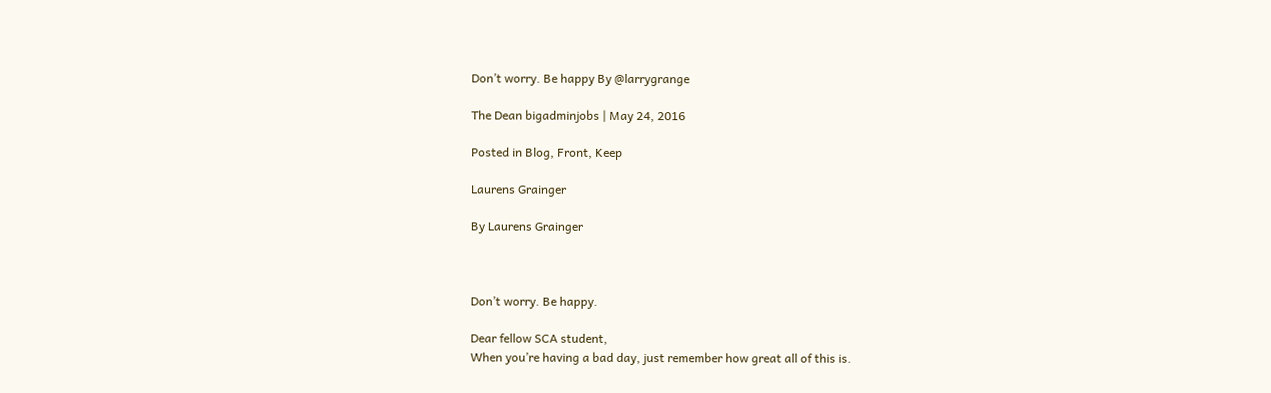Don’t worry. Be happy By @larrygrange

The Dean bigadminjobs | May 24, 2016

Posted in Blog, Front, Keep

Laurens Grainger

By Laurens Grainger



Don’t worry. Be happy.

Dear fellow SCA student,
When you’re having a bad day, just remember how great all of this is.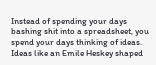Instead of spending your days bashing shit into a spreadsheet, you spend your days thinking of ideas. Ideas like an Emile Heskey shaped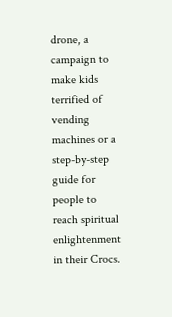drone, a campaign to make kids terrified of vending machines or a step-by-step guide for people to reach spiritual enlightenment in their Crocs.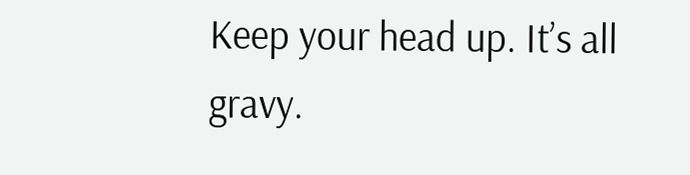Keep your head up. It’s all gravy.